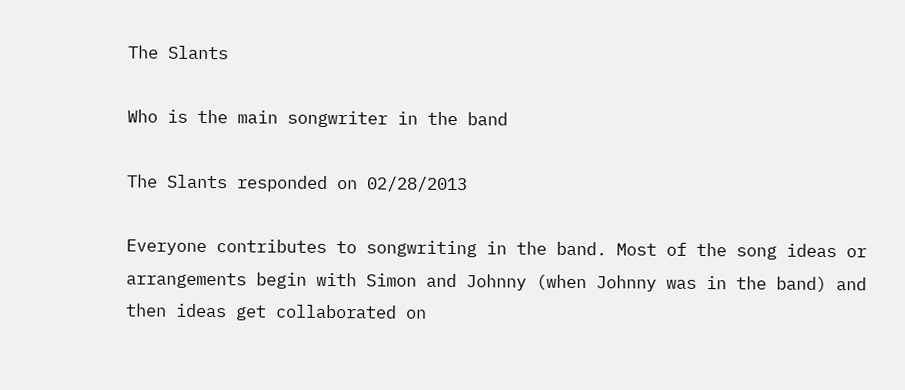The Slants

Who is the main songwriter in the band

The Slants responded on 02/28/2013

Everyone contributes to songwriting in the band. Most of the song ideas or arrangements begin with Simon and Johnny (when Johnny was in the band) and then ideas get collaborated on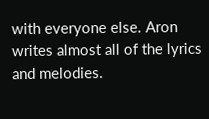with everyone else. Aron writes almost all of the lyrics and melodies.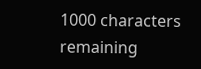1000 characters remaining